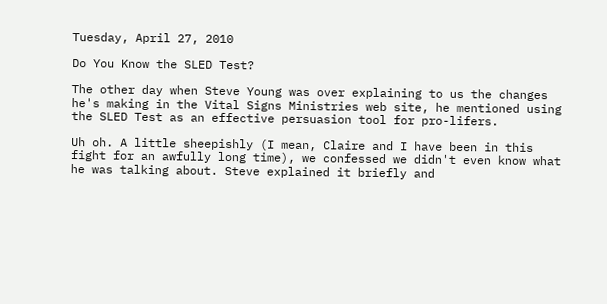Tuesday, April 27, 2010

Do You Know the SLED Test?

The other day when Steve Young was over explaining to us the changes he's making in the Vital Signs Ministries web site, he mentioned using the SLED Test as an effective persuasion tool for pro-lifers.

Uh oh. A little sheepishly (I mean, Claire and I have been in this fight for an awfully long time), we confessed we didn't even know what he was talking about. Steve explained it briefly and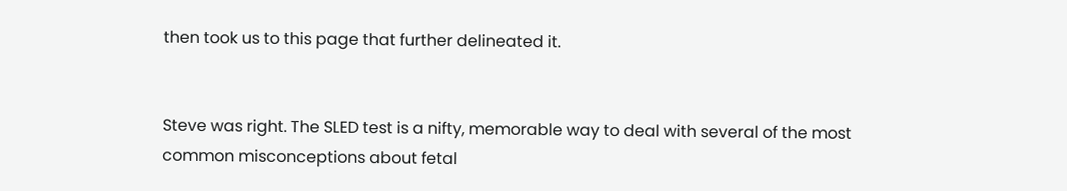then took us to this page that further delineated it.


Steve was right. The SLED test is a nifty, memorable way to deal with several of the most common misconceptions about fetal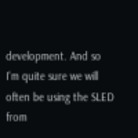development. And so I'm quite sure we will often be using the SLED from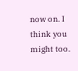now on. I think you might too.